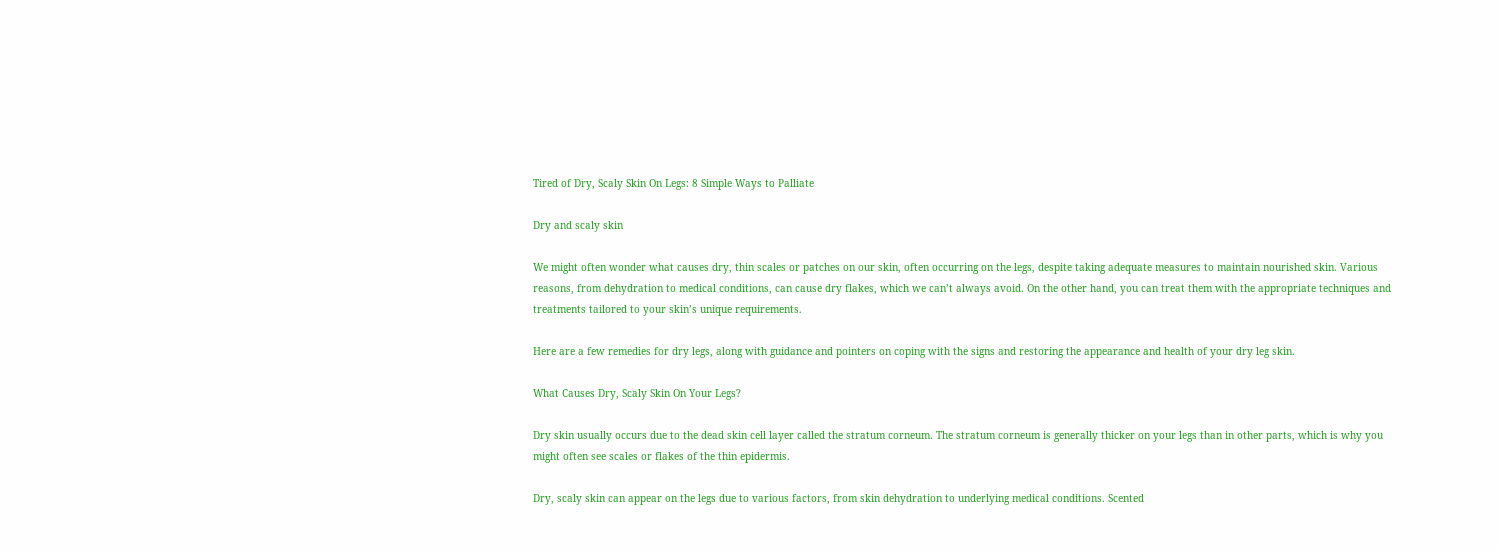Tired of Dry, Scaly Skin On Legs: 8 Simple Ways to Palliate

Dry and scaly skin

We might often wonder what causes dry, thin scales or patches on our skin, often occurring on the legs, despite taking adequate measures to maintain nourished skin. Various reasons, from dehydration to medical conditions, can cause dry flakes, which we can’t always avoid. On the other hand, you can treat them with the appropriate techniques and treatments tailored to your skin’s unique requirements.

Here are a few remedies for dry legs, along with guidance and pointers on coping with the signs and restoring the appearance and health of your dry leg skin.

What Causes Dry, Scaly Skin On Your Legs?

Dry skin usually occurs due to the dead skin cell layer called the stratum corneum. The stratum corneum is generally thicker on your legs than in other parts, which is why you might often see scales or flakes of the thin epidermis.

Dry, scaly skin can appear on the legs due to various factors, from skin dehydration to underlying medical conditions. Scented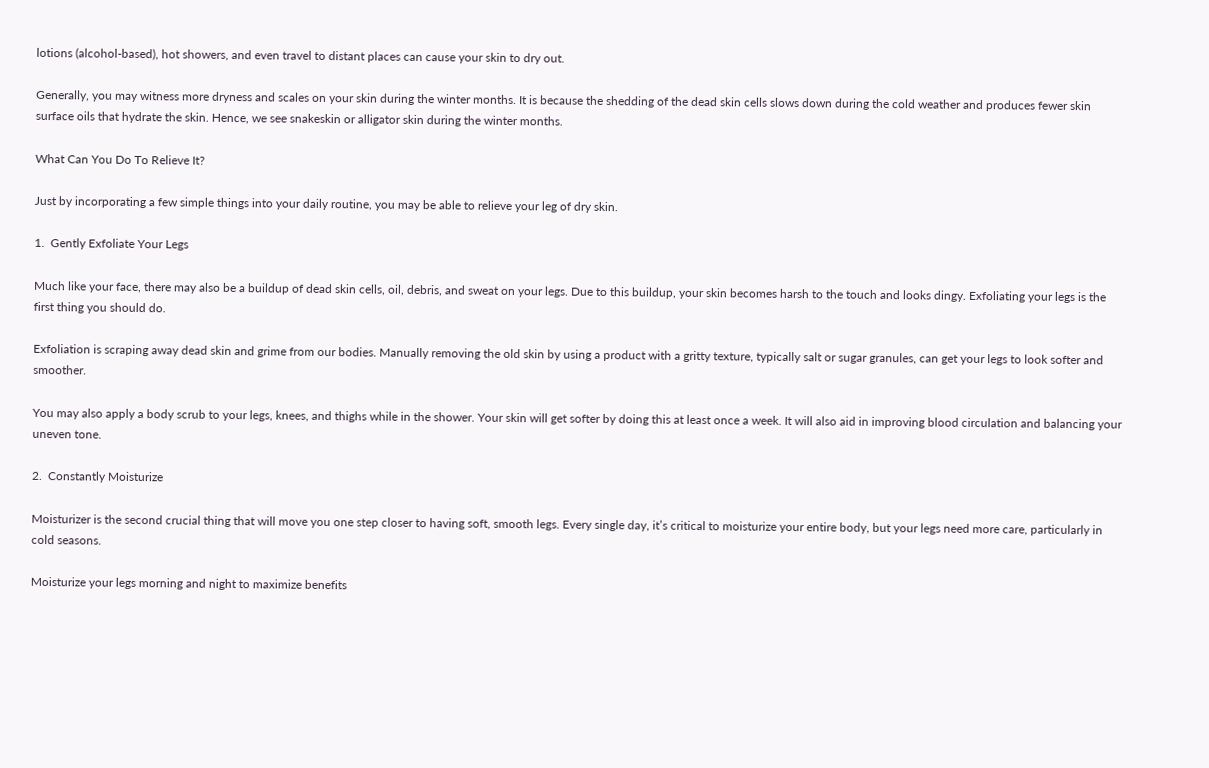lotions (alcohol-based), hot showers, and even travel to distant places can cause your skin to dry out.

Generally, you may witness more dryness and scales on your skin during the winter months. It is because the shedding of the dead skin cells slows down during the cold weather and produces fewer skin surface oils that hydrate the skin. Hence, we see snakeskin or alligator skin during the winter months.

What Can You Do To Relieve It?

Just by incorporating a few simple things into your daily routine, you may be able to relieve your leg of dry skin.

1.  Gently Exfoliate Your Legs

Much like your face, there may also be a buildup of dead skin cells, oil, debris, and sweat on your legs. Due to this buildup, your skin becomes harsh to the touch and looks dingy. Exfoliating your legs is the first thing you should do.

Exfoliation is scraping away dead skin and grime from our bodies. Manually removing the old skin by using a product with a gritty texture, typically salt or sugar granules, can get your legs to look softer and smoother.

You may also apply a body scrub to your legs, knees, and thighs while in the shower. Your skin will get softer by doing this at least once a week. It will also aid in improving blood circulation and balancing your uneven tone.

2.  Constantly Moisturize

Moisturizer is the second crucial thing that will move you one step closer to having soft, smooth legs. Every single day, it’s critical to moisturize your entire body, but your legs need more care, particularly in cold seasons.

Moisturize your legs morning and night to maximize benefits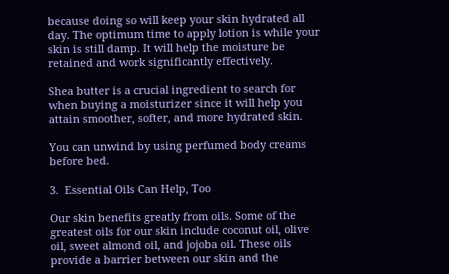because doing so will keep your skin hydrated all day. The optimum time to apply lotion is while your skin is still damp. It will help the moisture be retained and work significantly effectively.

Shea butter is a crucial ingredient to search for when buying a moisturizer since it will help you attain smoother, softer, and more hydrated skin.

You can unwind by using perfumed body creams before bed.

3.  Essential Oils Can Help, Too

Our skin benefits greatly from oils. Some of the greatest oils for our skin include coconut oil, olive oil, sweet almond oil, and jojoba oil. These oils provide a barrier between our skin and the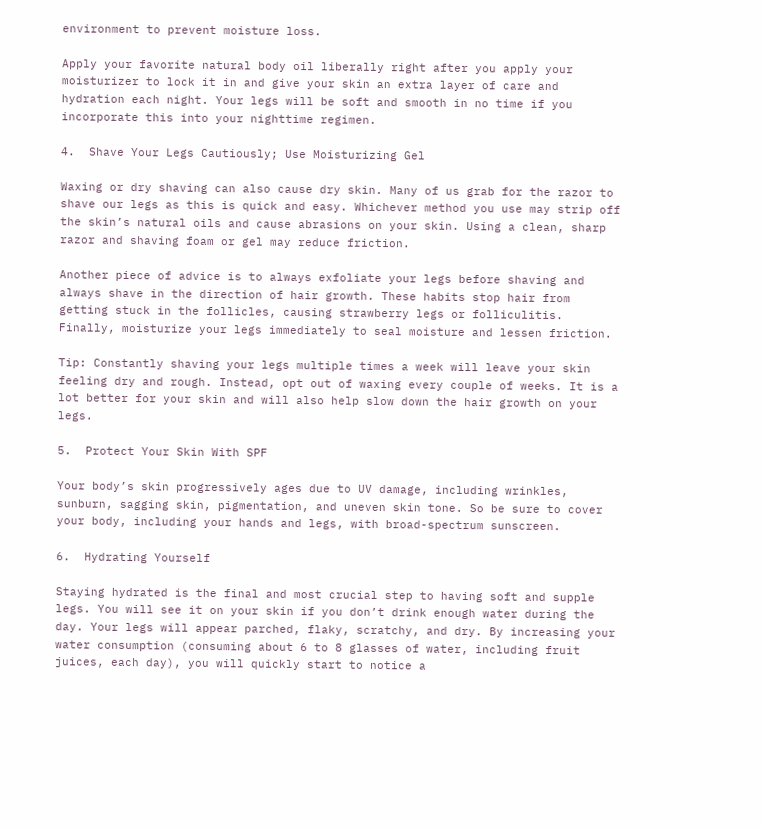environment to prevent moisture loss.

Apply your favorite natural body oil liberally right after you apply your moisturizer to lock it in and give your skin an extra layer of care and hydration each night. Your legs will be soft and smooth in no time if you incorporate this into your nighttime regimen.

4.  Shave Your Legs Cautiously; Use Moisturizing Gel

Waxing or dry shaving can also cause dry skin. Many of us grab for the razor to shave our legs as this is quick and easy. Whichever method you use may strip off the skin’s natural oils and cause abrasions on your skin. Using a clean, sharp razor and shaving foam or gel may reduce friction.

Another piece of advice is to always exfoliate your legs before shaving and always shave in the direction of hair growth. These habits stop hair from getting stuck in the follicles, causing strawberry legs or folliculitis. Finally, moisturize your legs immediately to seal moisture and lessen friction.

Tip: Constantly shaving your legs multiple times a week will leave your skin feeling dry and rough. Instead, opt out of waxing every couple of weeks. It is a lot better for your skin and will also help slow down the hair growth on your legs.

5.  Protect Your Skin With SPF

Your body’s skin progressively ages due to UV damage, including wrinkles, sunburn, sagging skin, pigmentation, and uneven skin tone. So be sure to cover your body, including your hands and legs, with broad-spectrum sunscreen.

6.  Hydrating Yourself

Staying hydrated is the final and most crucial step to having soft and supple legs. You will see it on your skin if you don’t drink enough water during the day. Your legs will appear parched, flaky, scratchy, and dry. By increasing your water consumption (consuming about 6 to 8 glasses of water, including fruit juices, each day), you will quickly start to notice a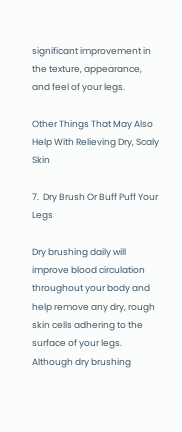significant improvement in the texture, appearance, and feel of your legs.

Other Things That May Also Help With Relieving Dry, Scaly Skin

7.  Dry Brush Or Buff Puff Your Legs

Dry brushing daily will improve blood circulation throughout your body and help remove any dry, rough skin cells adhering to the surface of your legs. Although dry brushing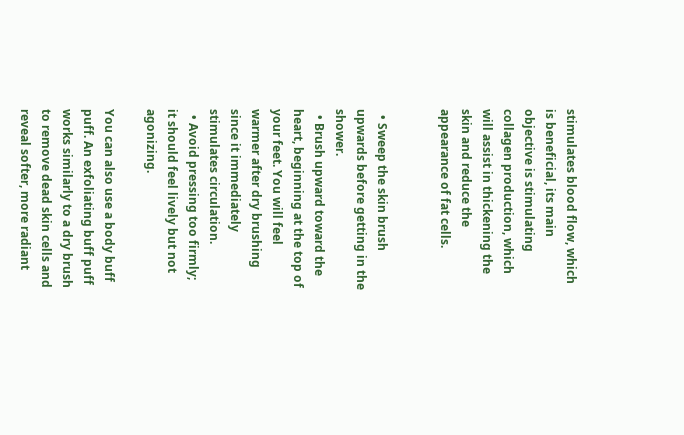stimulates blood flow, which is beneficial, its main objective is stimulating collagen production, which will assist in thickening the skin and reduce the appearance of fat cells.


  • Sweep the skin brush upwards before getting in the shower.
  • Brush upward toward the heart, beginning at the top of your feet. You will feel warmer after dry brushing since it immediately stimulates circulation.
  • Avoid pressing too firmly; it should feel lively but not agonizing.

You can also use a body buff puff. An exfoliating buff puff works similarly to a dry brush to remove dead skin cells and reveal softer, more radiant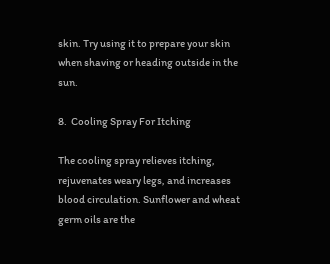skin. Try using it to prepare your skin when shaving or heading outside in the sun.

8.  Cooling Spray For Itching

The cooling spray relieves itching, rejuvenates weary legs, and increases blood circulation. Sunflower and wheat germ oils are the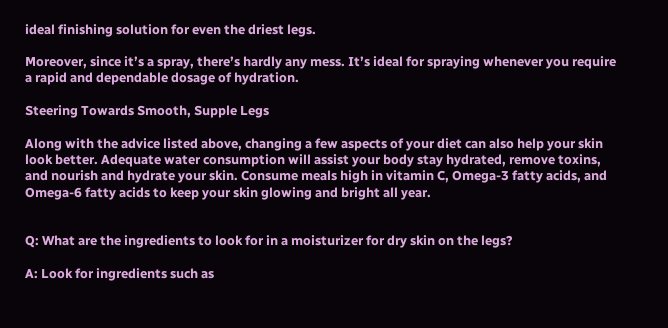ideal finishing solution for even the driest legs.

Moreover, since it’s a spray, there’s hardly any mess. It’s ideal for spraying whenever you require a rapid and dependable dosage of hydration.

Steering Towards Smooth, Supple Legs

Along with the advice listed above, changing a few aspects of your diet can also help your skin look better. Adequate water consumption will assist your body stay hydrated, remove toxins, and nourish and hydrate your skin. Consume meals high in vitamin C, Omega-3 fatty acids, and Omega-6 fatty acids to keep your skin glowing and bright all year.


Q: What are the ingredients to look for in a moisturizer for dry skin on the legs?

A: Look for ingredients such as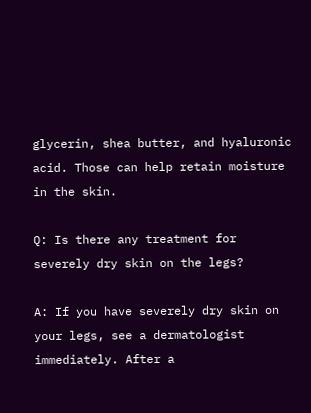glycerin, shea butter, and hyaluronic acid. Those can help retain moisture in the skin.

Q: Is there any treatment for severely dry skin on the legs?

A: If you have severely dry skin on your legs, see a dermatologist immediately. After a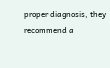proper diagnosis, they recommend a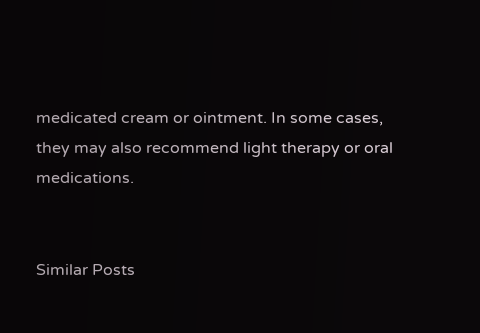medicated cream or ointment. In some cases, they may also recommend light therapy or oral medications.


Similar Posts